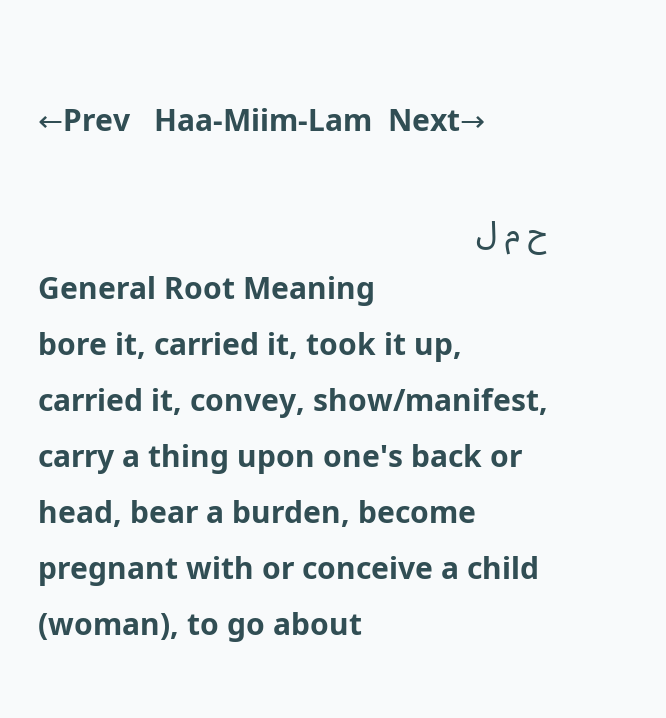←Prev   Haa-Miim-Lam  Next→

ح م ل
General Root Meaning
bore it, carried it, took it up, carried it, convey, show/manifest, carry a thing upon one's back or head, bear a burden, become pregnant with or conceive a child (woman), to go about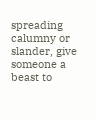spreading calumny or slander, give someone a beast to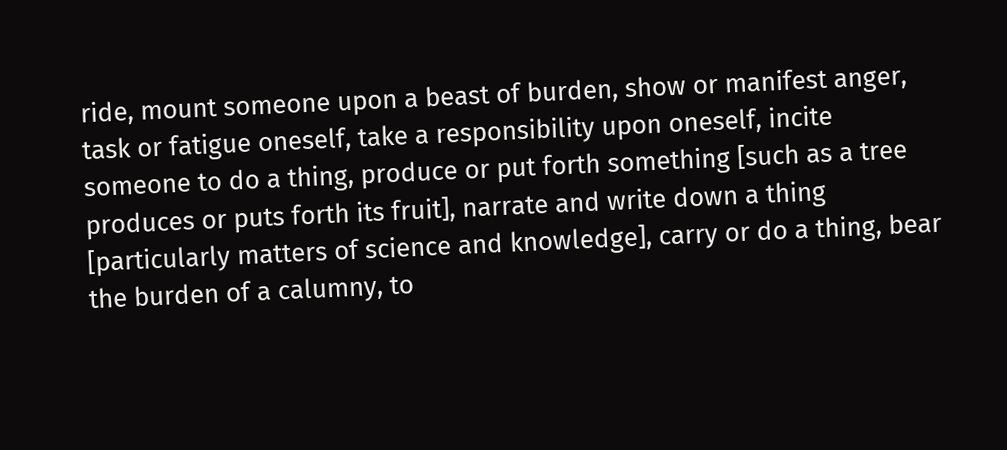ride, mount someone upon a beast of burden, show or manifest anger, task or fatigue oneself, take a responsibility upon oneself, incite someone to do a thing, produce or put forth something [such as a tree produces or puts forth its fruit], narrate and write down a thing [particularly matters of science and knowledge], carry or do a thing, bear the burden of a calumny, to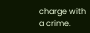charge with a crime.